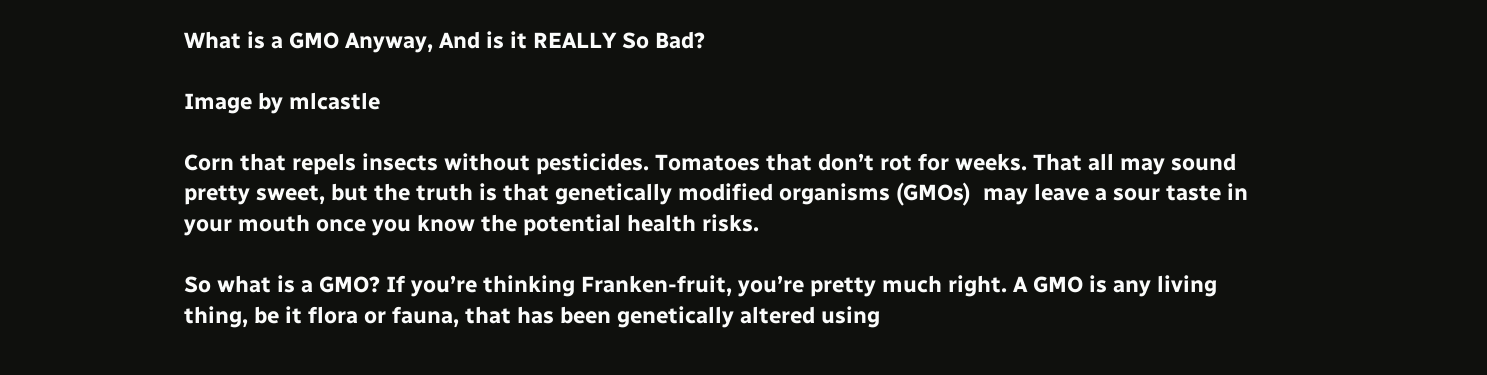What is a GMO Anyway, And is it REALLY So Bad?

Image by mlcastle

Corn that repels insects without pesticides. Tomatoes that don’t rot for weeks. That all may sound pretty sweet, but the truth is that genetically modified organisms (GMOs)  may leave a sour taste in your mouth once you know the potential health risks.

So what is a GMO? If you’re thinking Franken-fruit, you’re pretty much right. A GMO is any living thing, be it flora or fauna, that has been genetically altered using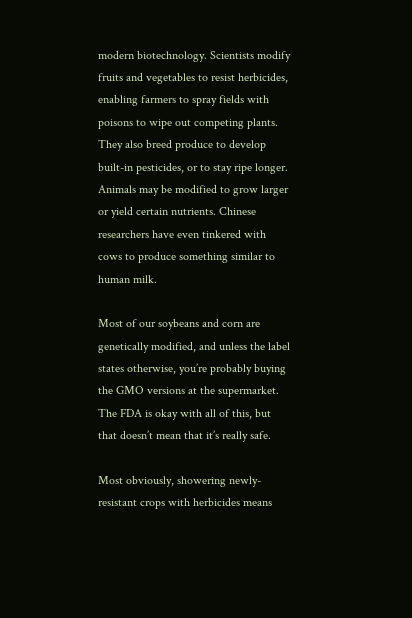modern biotechnology. Scientists modify fruits and vegetables to resist herbicides, enabling farmers to spray fields with poisons to wipe out competing plants. They also breed produce to develop built-in pesticides, or to stay ripe longer. Animals may be modified to grow larger or yield certain nutrients. Chinese researchers have even tinkered with cows to produce something similar to human milk.

Most of our soybeans and corn are genetically modified, and unless the label states otherwise, you’re probably buying the GMO versions at the supermarket. The FDA is okay with all of this, but that doesn’t mean that it’s really safe.

Most obviously, showering newly-resistant crops with herbicides means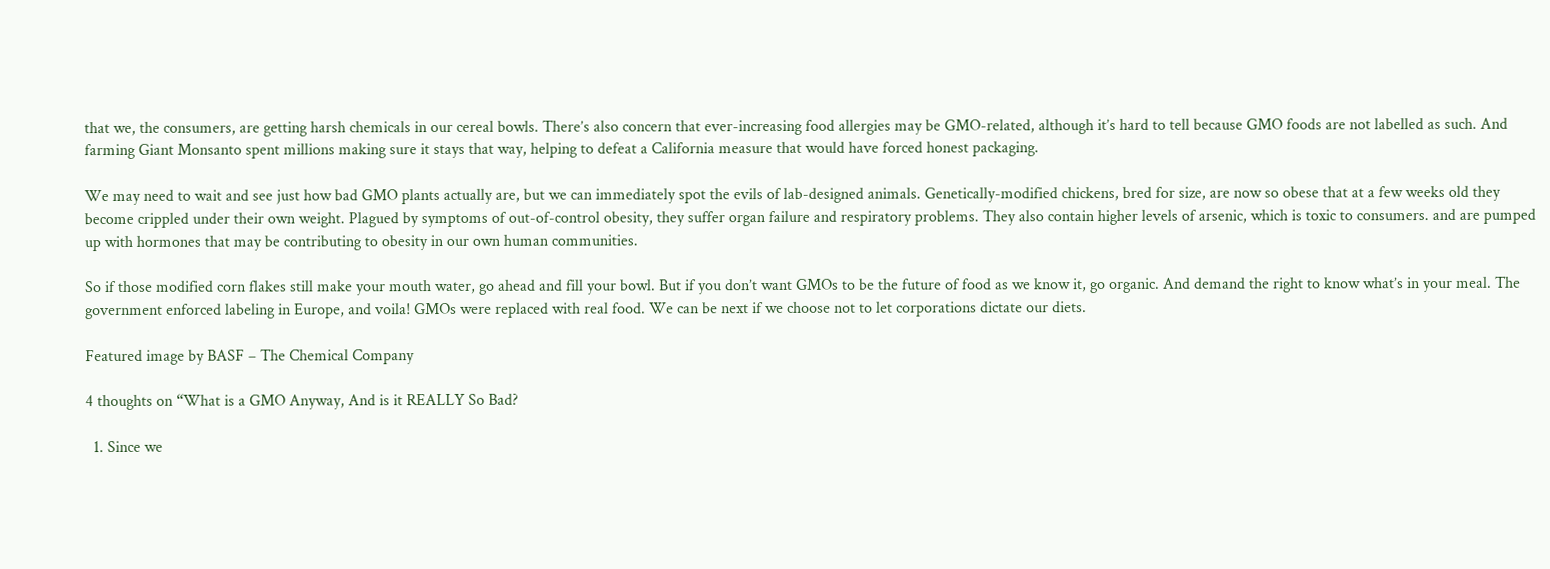that we, the consumers, are getting harsh chemicals in our cereal bowls. There’s also concern that ever-increasing food allergies may be GMO-related, although it’s hard to tell because GMO foods are not labelled as such. And farming Giant Monsanto spent millions making sure it stays that way, helping to defeat a California measure that would have forced honest packaging.

We may need to wait and see just how bad GMO plants actually are, but we can immediately spot the evils of lab-designed animals. Genetically-modified chickens, bred for size, are now so obese that at a few weeks old they become crippled under their own weight. Plagued by symptoms of out-of-control obesity, they suffer organ failure and respiratory problems. They also contain higher levels of arsenic, which is toxic to consumers. and are pumped up with hormones that may be contributing to obesity in our own human communities.

So if those modified corn flakes still make your mouth water, go ahead and fill your bowl. But if you don’t want GMOs to be the future of food as we know it, go organic. And demand the right to know what’s in your meal. The government enforced labeling in Europe, and voila! GMOs were replaced with real food. We can be next if we choose not to let corporations dictate our diets.

Featured image by BASF – The Chemical Company

4 thoughts on “What is a GMO Anyway, And is it REALLY So Bad?

  1. Since we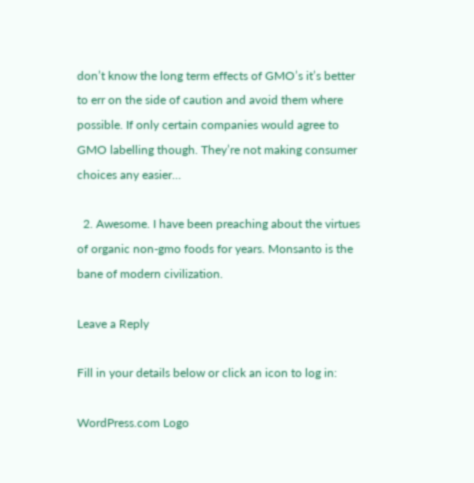don’t know the long term effects of GMO’s it’s better to err on the side of caution and avoid them where possible. If only certain companies would agree to GMO labelling though. They’re not making consumer choices any easier…

  2. Awesome. I have been preaching about the virtues of organic non-gmo foods for years. Monsanto is the bane of modern civilization.

Leave a Reply

Fill in your details below or click an icon to log in:

WordPress.com Logo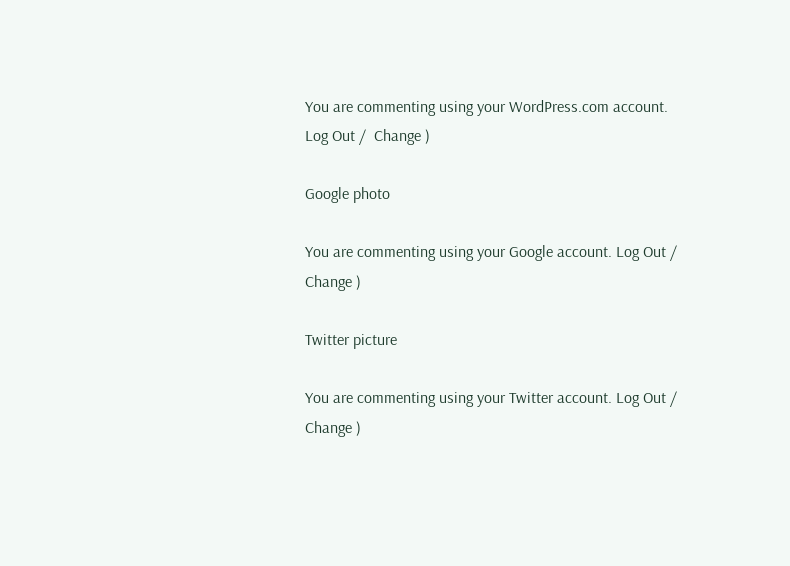You are commenting using your WordPress.com account. Log Out /  Change )

Google photo

You are commenting using your Google account. Log Out /  Change )

Twitter picture

You are commenting using your Twitter account. Log Out /  Change )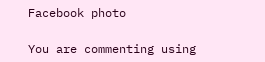Facebook photo

You are commenting using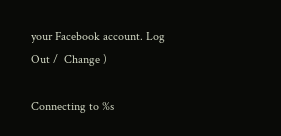your Facebook account. Log Out /  Change )

Connecting to %s